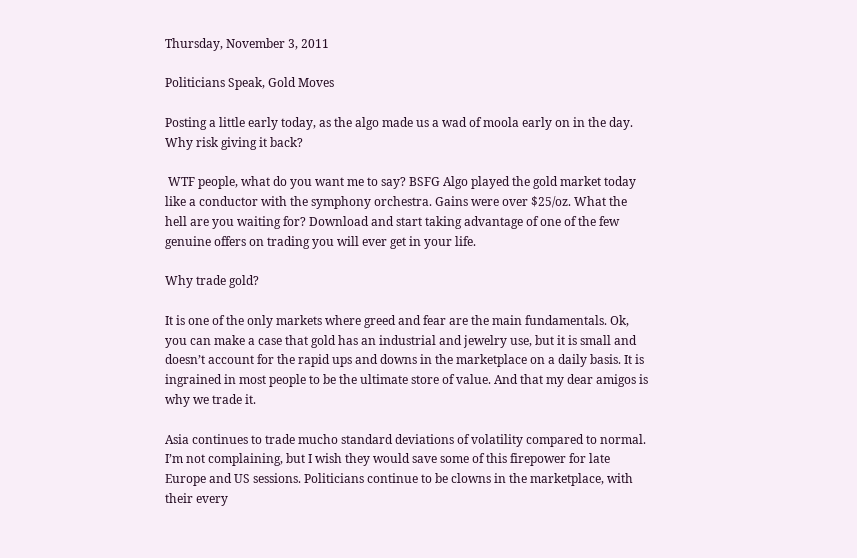Thursday, November 3, 2011

Politicians Speak, Gold Moves

Posting a little early today, as the algo made us a wad of moola early on in the day. Why risk giving it back?

 WTF people, what do you want me to say? BSFG Algo played the gold market today like a conductor with the symphony orchestra. Gains were over $25/oz. What the hell are you waiting for? Download and start taking advantage of one of the few genuine offers on trading you will ever get in your life.

Why trade gold?

It is one of the only markets where greed and fear are the main fundamentals. Ok, you can make a case that gold has an industrial and jewelry use, but it is small and doesn’t account for the rapid ups and downs in the marketplace on a daily basis. It is ingrained in most people to be the ultimate store of value. And that my dear amigos is why we trade it.

Asia continues to trade mucho standard deviations of volatility compared to normal. I’m not complaining, but I wish they would save some of this firepower for late Europe and US sessions. Politicians continue to be clowns in the marketplace, with their every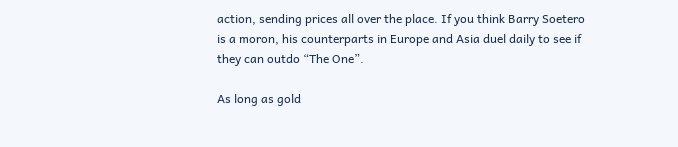action, sending prices all over the place. If you think Barry Soetero is a moron, his counterparts in Europe and Asia duel daily to see if they can outdo “The One”.

As long as gold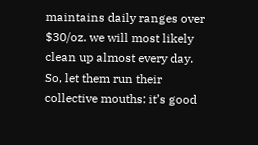maintains daily ranges over $30/oz. we will most likely clean up almost every day. So, let them run their collective mouths: it’s good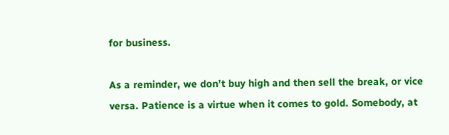for business.

As a reminder, we don’t buy high and then sell the break, or vice versa. Patience is a virtue when it comes to gold. Somebody, at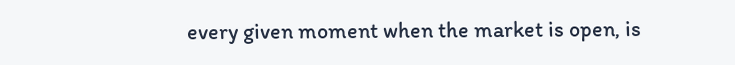every given moment when the market is open, is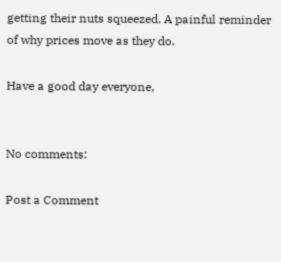getting their nuts squeezed. A painful reminder of why prices move as they do.

Have a good day everyone,


No comments:

Post a Comment